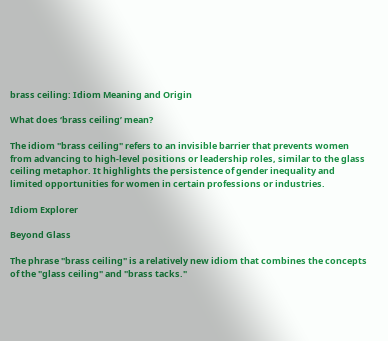brass ceiling: Idiom Meaning and Origin

What does ‘brass ceiling’ mean?

The idiom "brass ceiling" refers to an invisible barrier that prevents women from advancing to high-level positions or leadership roles, similar to the glass ceiling metaphor. It highlights the persistence of gender inequality and limited opportunities for women in certain professions or industries.

Idiom Explorer

Beyond Glass

The phrase "brass ceiling" is a relatively new idiom that combines the concepts of the "glass ceiling" and "brass tacks."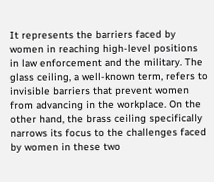It represents the barriers faced by women in reaching high-level positions in law enforcement and the military. The glass ceiling, a well-known term, refers to invisible barriers that prevent women from advancing in the workplace. On the other hand, the brass ceiling specifically narrows its focus to the challenges faced by women in these two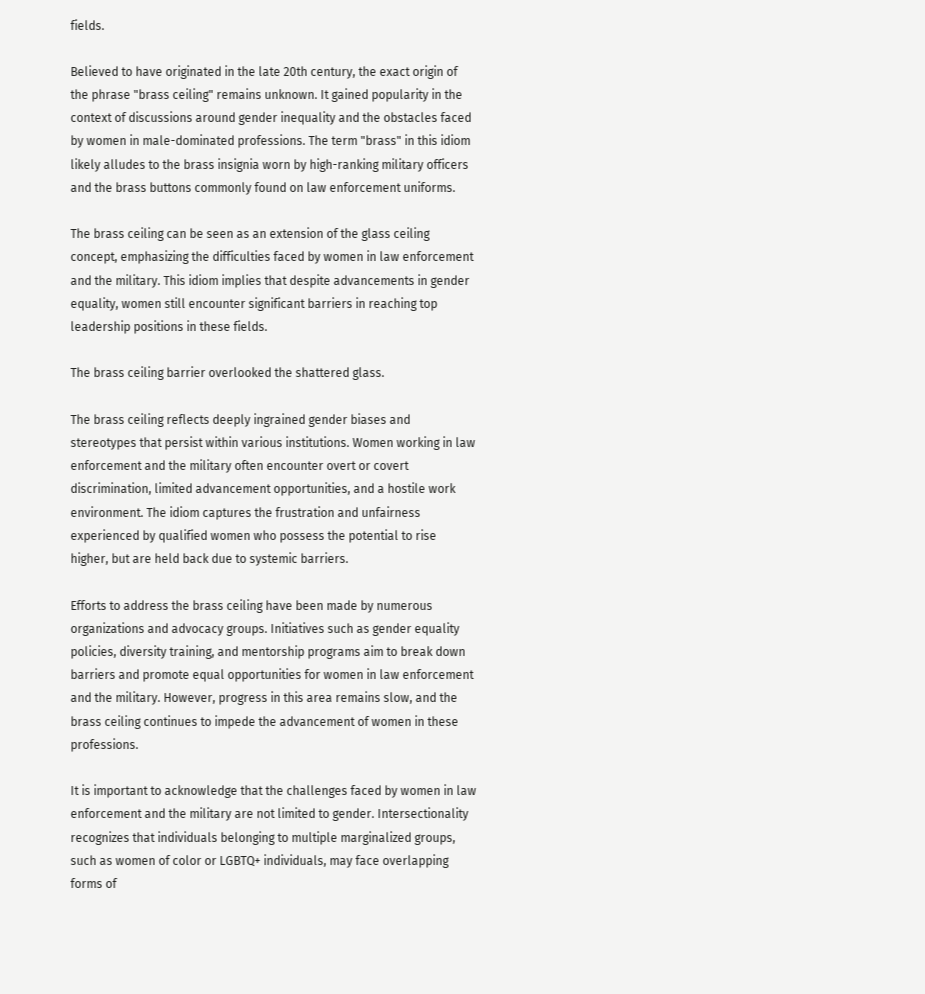fields.

Believed to have originated in the late 20th century, the exact origin of the phrase "brass ceiling" remains unknown. It gained popularity in the context of discussions around gender inequality and the obstacles faced by women in male-dominated professions. The term "brass" in this idiom likely alludes to the brass insignia worn by high-ranking military officers and the brass buttons commonly found on law enforcement uniforms.

The brass ceiling can be seen as an extension of the glass ceiling concept, emphasizing the difficulties faced by women in law enforcement and the military. This idiom implies that despite advancements in gender equality, women still encounter significant barriers in reaching top leadership positions in these fields.

The brass ceiling barrier overlooked the shattered glass.

The brass ceiling reflects deeply ingrained gender biases and stereotypes that persist within various institutions. Women working in law enforcement and the military often encounter overt or covert discrimination, limited advancement opportunities, and a hostile work environment. The idiom captures the frustration and unfairness experienced by qualified women who possess the potential to rise higher, but are held back due to systemic barriers.

Efforts to address the brass ceiling have been made by numerous organizations and advocacy groups. Initiatives such as gender equality policies, diversity training, and mentorship programs aim to break down barriers and promote equal opportunities for women in law enforcement and the military. However, progress in this area remains slow, and the brass ceiling continues to impede the advancement of women in these professions.

It is important to acknowledge that the challenges faced by women in law enforcement and the military are not limited to gender. Intersectionality recognizes that individuals belonging to multiple marginalized groups, such as women of color or LGBTQ+ individuals, may face overlapping forms of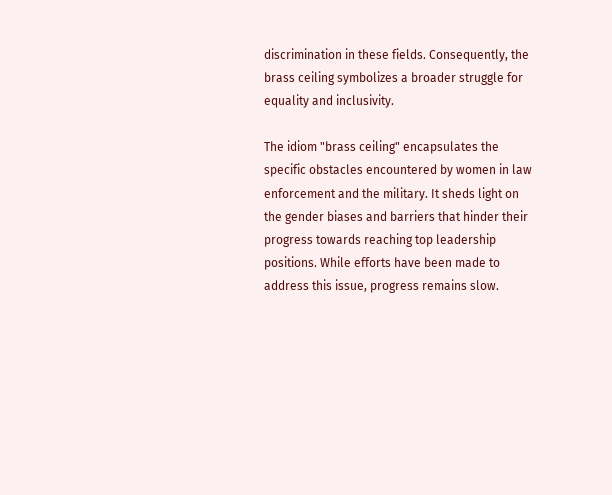discrimination in these fields. Consequently, the brass ceiling symbolizes a broader struggle for equality and inclusivity.

The idiom "brass ceiling" encapsulates the specific obstacles encountered by women in law enforcement and the military. It sheds light on the gender biases and barriers that hinder their progress towards reaching top leadership positions. While efforts have been made to address this issue, progress remains slow.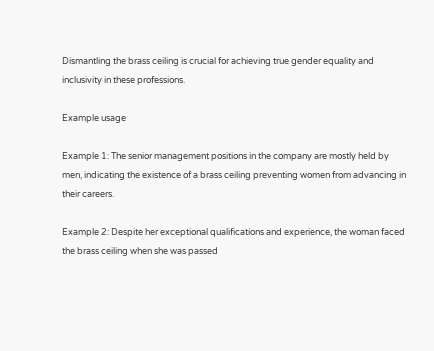Dismantling the brass ceiling is crucial for achieving true gender equality and inclusivity in these professions.

Example usage

Example 1: The senior management positions in the company are mostly held by men, indicating the existence of a brass ceiling preventing women from advancing in their careers.

Example 2: Despite her exceptional qualifications and experience, the woman faced the brass ceiling when she was passed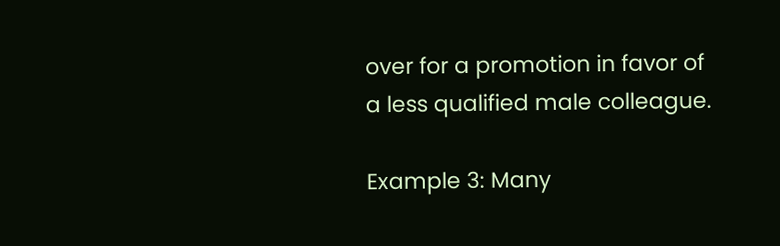over for a promotion in favor of a less qualified male colleague.

Example 3: Many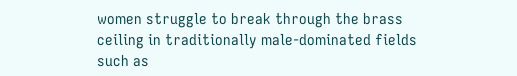women struggle to break through the brass ceiling in traditionally male-dominated fields such as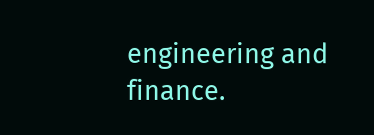engineering and finance.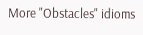More "Obstacles" idioms